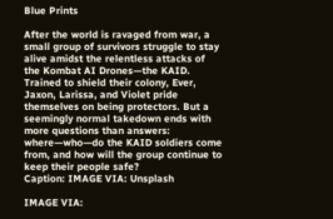Blue Prints

After the world is ravaged from war, a small group of survivors struggle to stay alive amidst the relentless attacks of the Kombat AI Drones—the KAID. Trained to shield their colony, Ever, Jaxon, Larissa, and Violet pride themselves on being protectors. But a seemingly normal takedown ends with more questions than answers: where—who—do the KAID soldiers come from, and how will the group continue to keep their people safe?
Caption: IMAGE VIA: Unsplash

IMAGE VIA: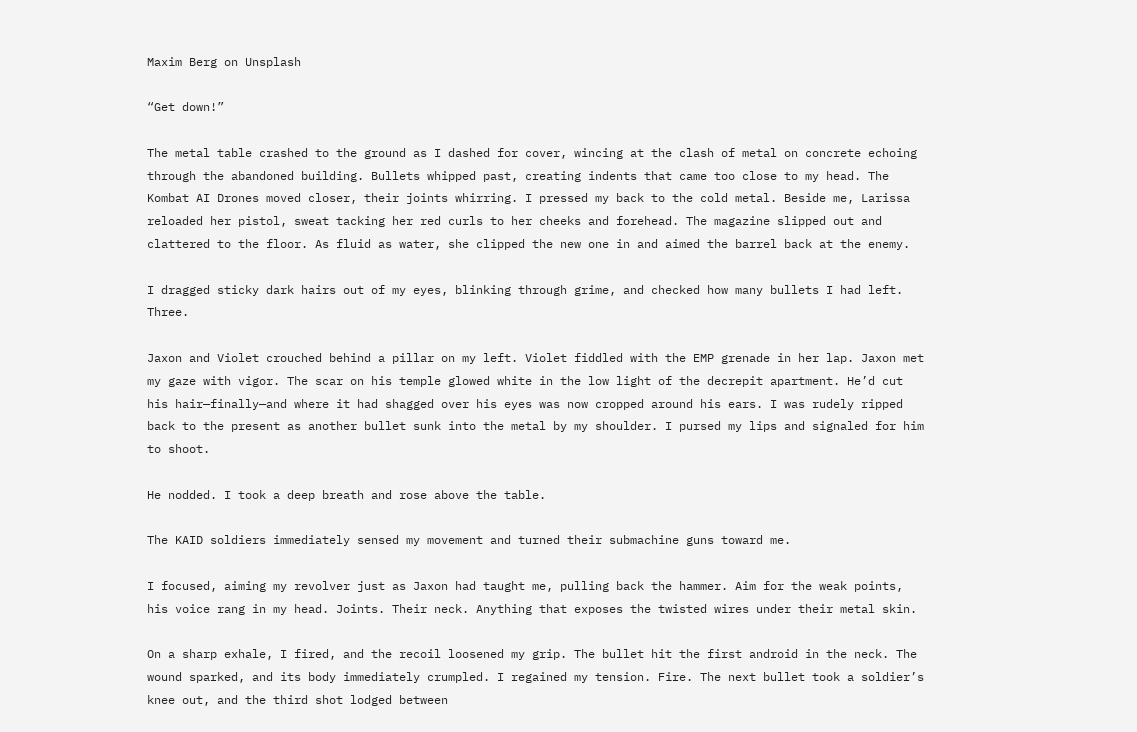Maxim Berg on Unsplash

“Get down!”

The metal table crashed to the ground as I dashed for cover, wincing at the clash of metal on concrete echoing through the abandoned building. Bullets whipped past, creating indents that came too close to my head. The Kombat AI Drones moved closer, their joints whirring. I pressed my back to the cold metal. Beside me, Larissa reloaded her pistol, sweat tacking her red curls to her cheeks and forehead. The magazine slipped out and clattered to the floor. As fluid as water, she clipped the new one in and aimed the barrel back at the enemy.

I dragged sticky dark hairs out of my eyes, blinking through grime, and checked how many bullets I had left. Three.

Jaxon and Violet crouched behind a pillar on my left. Violet fiddled with the EMP grenade in her lap. Jaxon met my gaze with vigor. The scar on his temple glowed white in the low light of the decrepit apartment. He’d cut his hair—finally—and where it had shagged over his eyes was now cropped around his ears. I was rudely ripped back to the present as another bullet sunk into the metal by my shoulder. I pursed my lips and signaled for him to shoot.

He nodded. I took a deep breath and rose above the table.

The KAID soldiers immediately sensed my movement and turned their submachine guns toward me.

I focused, aiming my revolver just as Jaxon had taught me, pulling back the hammer. Aim for the weak points, his voice rang in my head. Joints. Their neck. Anything that exposes the twisted wires under their metal skin.

On a sharp exhale, I fired, and the recoil loosened my grip. The bullet hit the first android in the neck. The wound sparked, and its body immediately crumpled. I regained my tension. Fire. The next bullet took a soldier’s knee out, and the third shot lodged between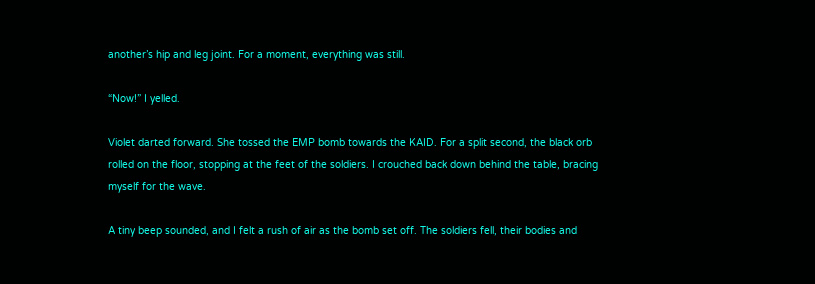another’s hip and leg joint. For a moment, everything was still.

“Now!” I yelled.

Violet darted forward. She tossed the EMP bomb towards the KAID. For a split second, the black orb rolled on the floor, stopping at the feet of the soldiers. I crouched back down behind the table, bracing myself for the wave.

A tiny beep sounded, and I felt a rush of air as the bomb set off. The soldiers fell, their bodies and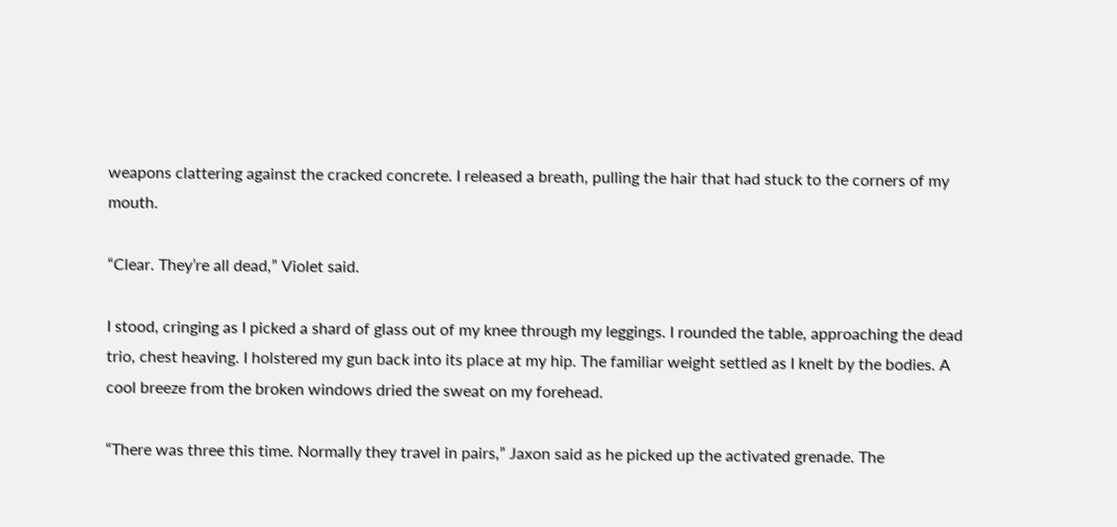weapons clattering against the cracked concrete. I released a breath, pulling the hair that had stuck to the corners of my mouth.

“Clear. They’re all dead,” Violet said.

I stood, cringing as I picked a shard of glass out of my knee through my leggings. I rounded the table, approaching the dead trio, chest heaving. I holstered my gun back into its place at my hip. The familiar weight settled as I knelt by the bodies. A cool breeze from the broken windows dried the sweat on my forehead.

“There was three this time. Normally they travel in pairs,” Jaxon said as he picked up the activated grenade. The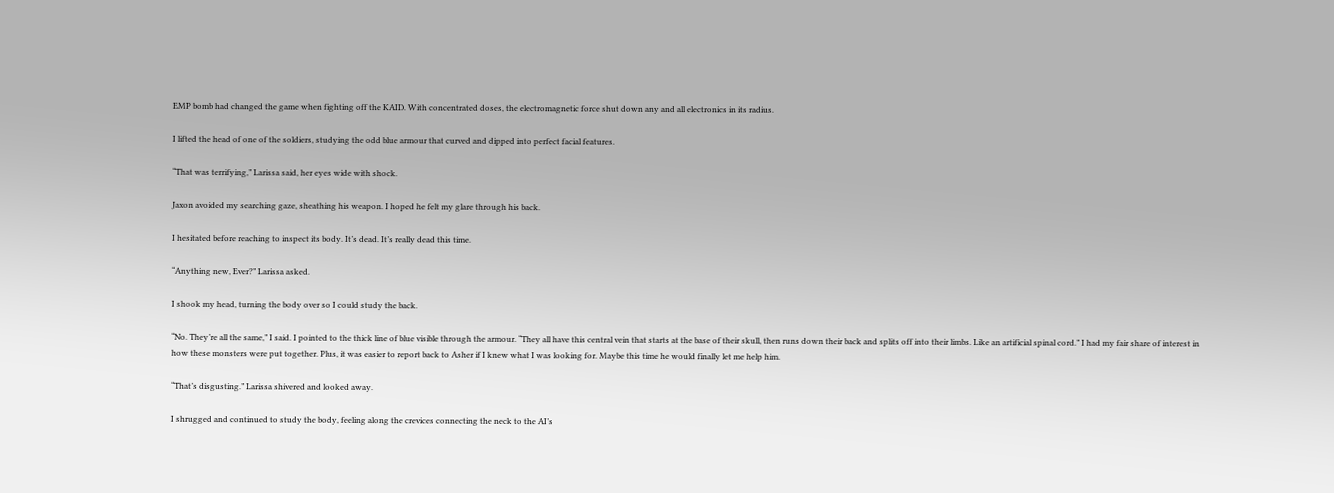EMP bomb had changed the game when fighting off the KAID. With concentrated doses, the electromagnetic force shut down any and all electronics in its radius.

I lifted the head of one of the soldiers, studying the odd blue armour that curved and dipped into perfect facial features.

“That was terrifying,” Larissa said, her eyes wide with shock.

Jaxon avoided my searching gaze, sheathing his weapon. I hoped he felt my glare through his back.

I hesitated before reaching to inspect its body. It’s dead. It’s really dead this time.

“Anything new, Ever?” Larissa asked.

I shook my head, turning the body over so I could study the back.

“No. They’re all the same,” I said. I pointed to the thick line of blue visible through the armour. “They all have this central vein that starts at the base of their skull, then runs down their back and splits off into their limbs. Like an artificial spinal cord.” I had my fair share of interest in how these monsters were put together. Plus, it was easier to report back to Asher if I knew what I was looking for. Maybe this time he would finally let me help him.

“That’s disgusting.” Larissa shivered and looked away.

I shrugged and continued to study the body, feeling along the crevices connecting the neck to the AI’s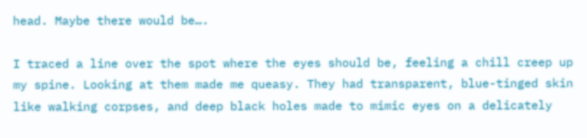head. Maybe there would be….

I traced a line over the spot where the eyes should be, feeling a chill creep up my spine. Looking at them made me queasy. They had transparent, blue-tinged skin like walking corpses, and deep black holes made to mimic eyes on a delicately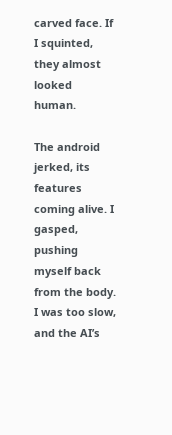carved face. If I squinted, they almost looked human.

The android jerked, its features coming alive. I gasped, pushing myself back from the body. I was too slow, and the AI’s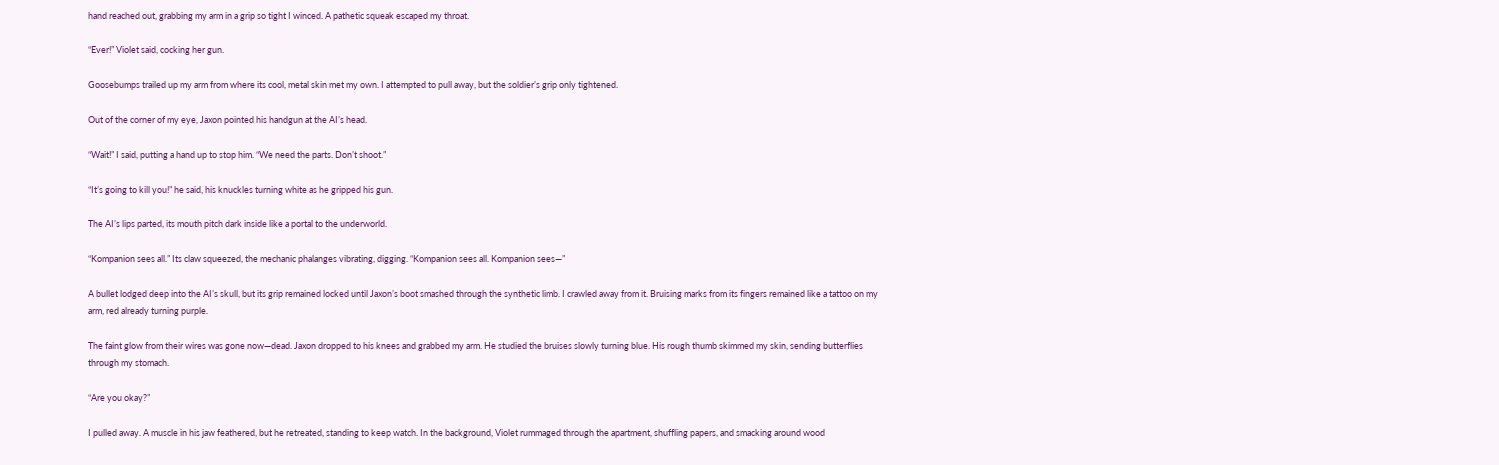hand reached out, grabbing my arm in a grip so tight I winced. A pathetic squeak escaped my throat.

“Ever!” Violet said, cocking her gun.

Goosebumps trailed up my arm from where its cool, metal skin met my own. I attempted to pull away, but the soldier’s grip only tightened.

Out of the corner of my eye, Jaxon pointed his handgun at the AI’s head.

“Wait!” I said, putting a hand up to stop him. “We need the parts. Don’t shoot.”

“It’s going to kill you!” he said, his knuckles turning white as he gripped his gun.

The AI’s lips parted, its mouth pitch dark inside like a portal to the underworld.

“Kompanion sees all.” Its claw squeezed, the mechanic phalanges vibrating, digging. “Kompanion sees all. Kompanion sees—”

A bullet lodged deep into the AI’s skull, but its grip remained locked until Jaxon’s boot smashed through the synthetic limb. I crawled away from it. Bruising marks from its fingers remained like a tattoo on my arm, red already turning purple.

The faint glow from their wires was gone now—dead. Jaxon dropped to his knees and grabbed my arm. He studied the bruises slowly turning blue. His rough thumb skimmed my skin, sending butterflies through my stomach.

“Are you okay?”

I pulled away. A muscle in his jaw feathered, but he retreated, standing to keep watch. In the background, Violet rummaged through the apartment, shuffling papers, and smacking around wood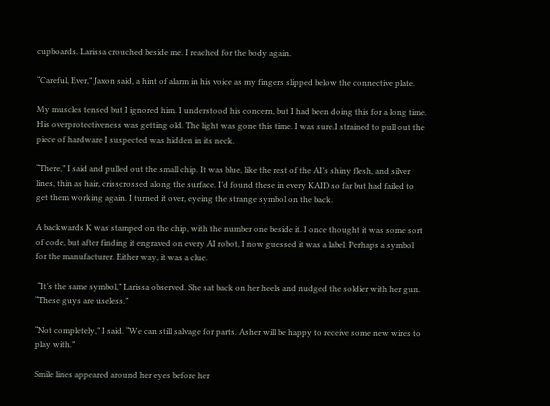cupboards. Larissa crouched beside me. I reached for the body again.

“Careful, Ever,” Jaxon said, a hint of alarm in his voice as my fingers slipped below the connective plate.

My muscles tensed but I ignored him. I understood his concern, but I had been doing this for a long time. His overprotectiveness was getting old. The light was gone this time. I was sure.I strained to pull out the piece of hardware I suspected was hidden in its neck.

“There,” I said and pulled out the small chip. It was blue, like the rest of the AI’s shiny flesh, and silver lines, thin as hair, crisscrossed along the surface. I’d found these in every KAID so far but had failed to get them working again. I turned it over, eyeing the strange symbol on the back.

A backwards K was stamped on the chip, with the number one beside it. I once thought it was some sort of code, but after finding it engraved on every AI robot, I now guessed it was a label. Perhaps a symbol for the manufacturer. Either way, it was a clue.

 “It’s the same symbol,” Larissa observed. She sat back on her heels and nudged the soldier with her gun. “These guys are useless.”

“Not completely,” I said. “We can still salvage for parts. Asher will be happy to receive some new wires to play with.”

Smile lines appeared around her eyes before her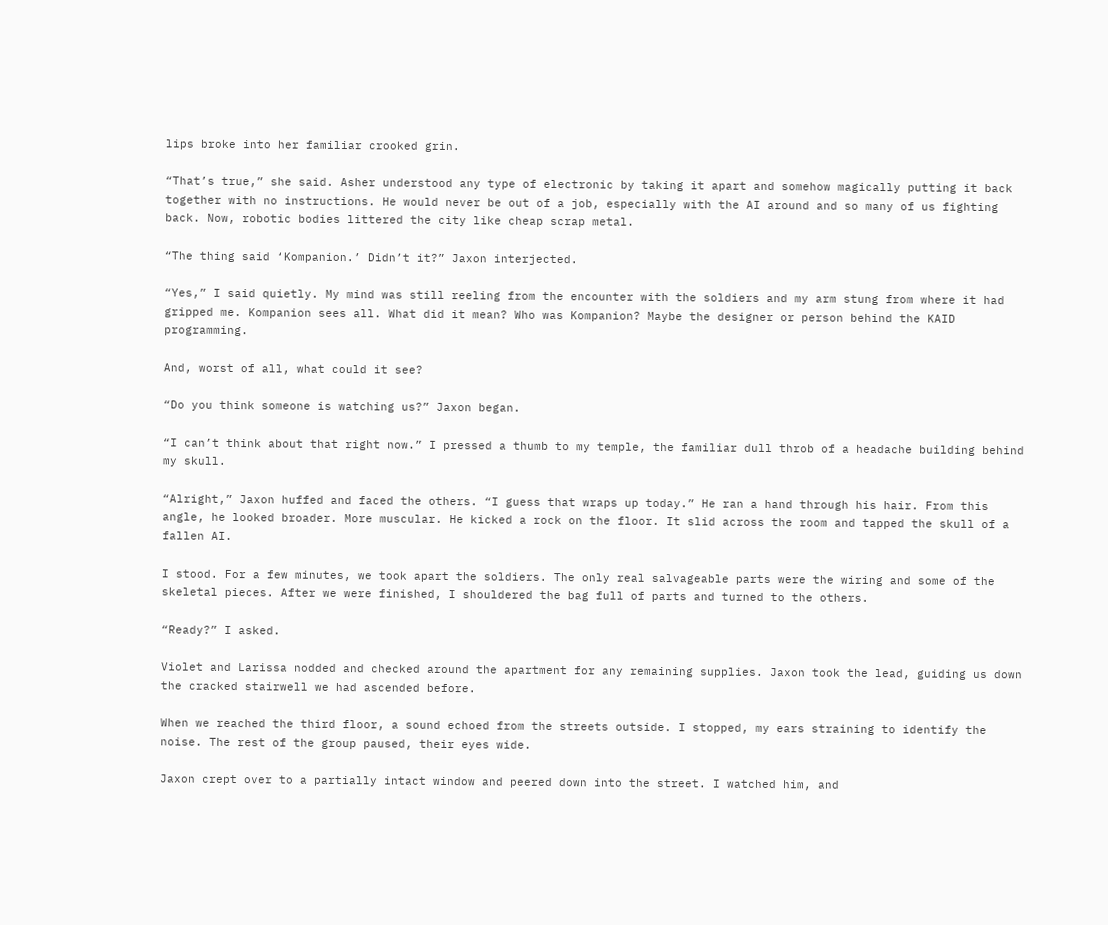lips broke into her familiar crooked grin.

“That’s true,” she said. Asher understood any type of electronic by taking it apart and somehow magically putting it back together with no instructions. He would never be out of a job, especially with the AI around and so many of us fighting back. Now, robotic bodies littered the city like cheap scrap metal.

“The thing said ‘Kompanion.’ Didn’t it?” Jaxon interjected.

“Yes,” I said quietly. My mind was still reeling from the encounter with the soldiers and my arm stung from where it had gripped me. Kompanion sees all. What did it mean? Who was Kompanion? Maybe the designer or person behind the KAID programming.

And, worst of all, what could it see?

“Do you think someone is watching us?” Jaxon began.

“I can’t think about that right now.” I pressed a thumb to my temple, the familiar dull throb of a headache building behind my skull.

“Alright,” Jaxon huffed and faced the others. “I guess that wraps up today.” He ran a hand through his hair. From this angle, he looked broader. More muscular. He kicked a rock on the floor. It slid across the room and tapped the skull of a fallen AI.

I stood. For a few minutes, we took apart the soldiers. The only real salvageable parts were the wiring and some of the skeletal pieces. After we were finished, I shouldered the bag full of parts and turned to the others.

“Ready?” I asked.

Violet and Larissa nodded and checked around the apartment for any remaining supplies. Jaxon took the lead, guiding us down the cracked stairwell we had ascended before.

When we reached the third floor, a sound echoed from the streets outside. I stopped, my ears straining to identify the noise. The rest of the group paused, their eyes wide.

Jaxon crept over to a partially intact window and peered down into the street. I watched him, and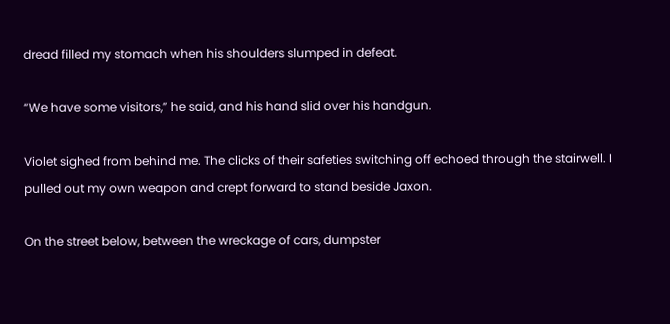dread filled my stomach when his shoulders slumped in defeat.

“We have some visitors,” he said, and his hand slid over his handgun.

Violet sighed from behind me. The clicks of their safeties switching off echoed through the stairwell. I pulled out my own weapon and crept forward to stand beside Jaxon.

On the street below, between the wreckage of cars, dumpster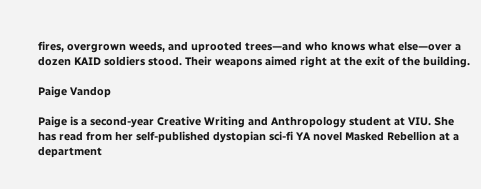fires, overgrown weeds, and uprooted trees—and who knows what else—over a dozen KAID soldiers stood. Their weapons aimed right at the exit of the building.

Paige Vandop

Paige is a second-year Creative Writing and Anthropology student at VIU. She has read from her self-published dystopian sci-fi YA novel Masked Rebellion at a department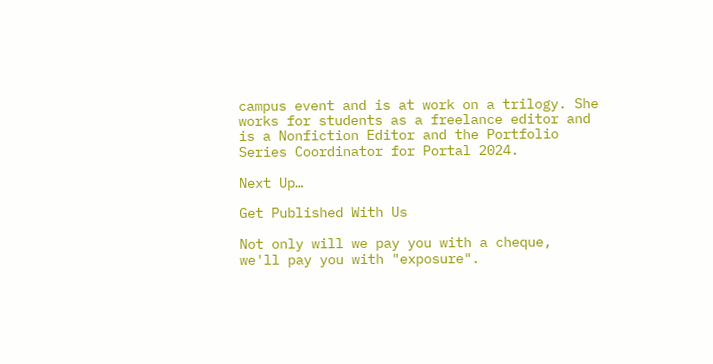campus event and is at work on a trilogy. She works for students as a freelance editor and is a Nonfiction Editor and the Portfolio Series Coordinator for Portal 2024.

Next Up…

Get Published With Us

Not only will we pay you with a cheque,
we'll pay you with "exposure".